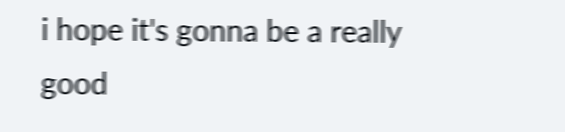i hope it's gonna be a really good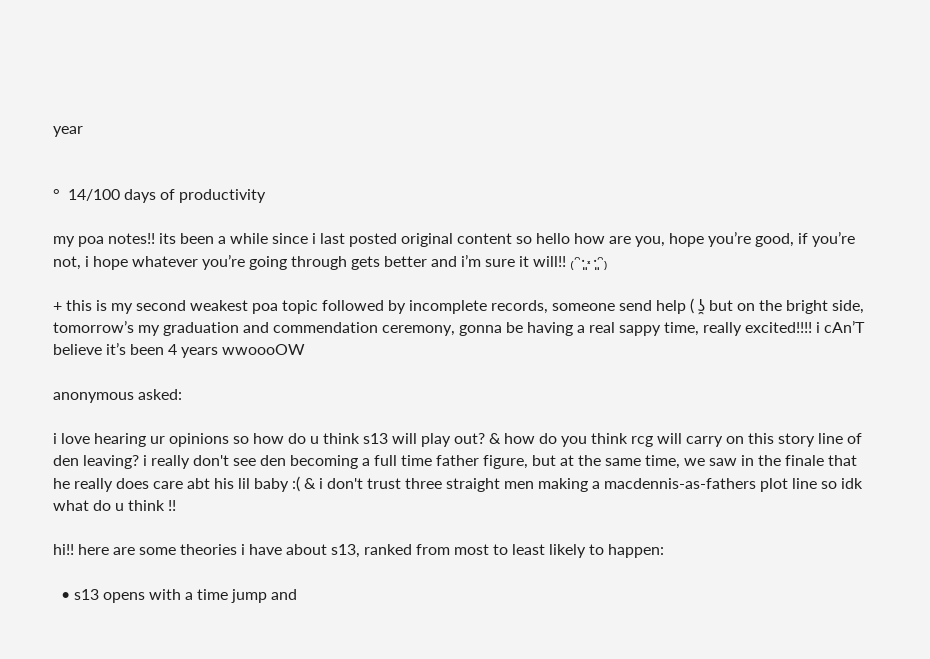year


°  14/100 days of productivity

my poa notes!! its been a while since i last posted original content so hello how are you, hope you’re good, if you’re not, i hope whatever you’re going through gets better and i’m sure it will!! ₍ᵔ·͈༝·͈ᵔ₎

+ this is my second weakest poa topic followed by incomplete records, someone send help ( ʖ̯ but on the bright side, tomorrow’s my graduation and commendation ceremony, gonna be having a real sappy time, really excited!!!! i cAn’T believe it’s been 4 years wwoooOW

anonymous asked:

i love hearing ur opinions so how do u think s13 will play out? & how do you think rcg will carry on this story line of den leaving? i really don't see den becoming a full time father figure, but at the same time, we saw in the finale that he really does care abt his lil baby :( & i don't trust three straight men making a macdennis-as-fathers plot line so idk what do u think !!

hi!! here are some theories i have about s13, ranked from most to least likely to happen:

  • s13 opens with a time jump and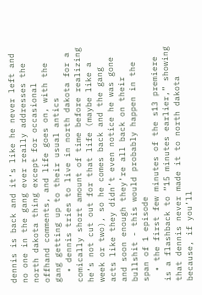dennis is back and it’s like he never left and no one in the gang ever really addresses the north dakota thing except for occasional offhand comments, and life goes on, with the gang getting up to their usual antics
  • dennis tries to live in north dakota for a comically short amount of time before realizing he’s not cut out for that life (maybe like a week or two), so he comes back and the gang acts like they didn’t even notice he was gone and soon enough they’re all back on their bullshit - this would probably happen in the span of 1 episode
  • the first few minutes of the s13 premiere is a flashback to “15 minutes earlier,” showing that dennis never made it to north dakota because, if you’ll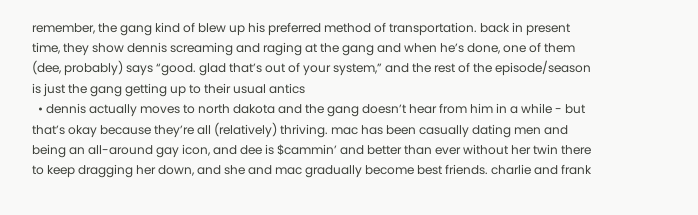remember, the gang kind of blew up his preferred method of transportation. back in present time, they show dennis screaming and raging at the gang and when he’s done, one of them (dee, probably) says “good. glad that’s out of your system,” and the rest of the episode/season is just the gang getting up to their usual antics
  • dennis actually moves to north dakota and the gang doesn’t hear from him in a while - but that’s okay because they’re all (relatively) thriving. mac has been casually dating men and being an all-around gay icon, and dee is $cammin’ and better than ever without her twin there to keep dragging her down, and she and mac gradually become best friends. charlie and frank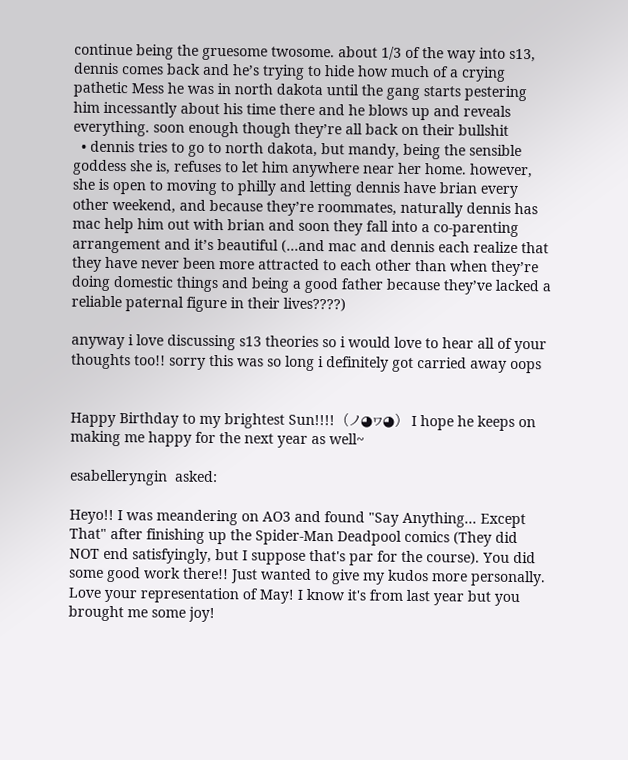continue being the gruesome twosome. about 1/3 of the way into s13, dennis comes back and he’s trying to hide how much of a crying pathetic Mess he was in north dakota until the gang starts pestering him incessantly about his time there and he blows up and reveals everything. soon enough though they’re all back on their bullshit
  • dennis tries to go to north dakota, but mandy, being the sensible goddess she is, refuses to let him anywhere near her home. however, she is open to moving to philly and letting dennis have brian every other weekend, and because they’re roommates, naturally dennis has mac help him out with brian and soon they fall into a co-parenting arrangement and it’s beautiful (…and mac and dennis each realize that they have never been more attracted to each other than when they’re doing domestic things and being a good father because they’ve lacked a reliable paternal figure in their lives????)

anyway i love discussing s13 theories so i would love to hear all of your thoughts too!! sorry this was so long i definitely got carried away oops


Happy Birthday to my brightest Sun!!!!  (ノ◕ヮ◕)  I hope he keeps on making me happy for the next year as well~

esabelleryngin  asked:

Heyo!! I was meandering on AO3 and found "Say Anything... Except That" after finishing up the Spider-Man Deadpool comics (They did NOT end satisfyingly, but I suppose that's par for the course). You did some good work there!! Just wanted to give my kudos more personally. Love your representation of May! I know it's from last year but you brought me some joy!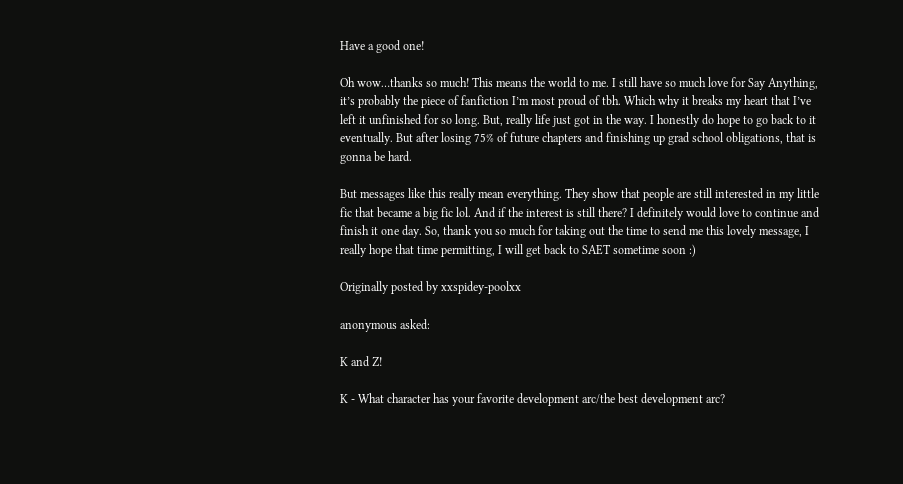Have a good one!

Oh wow…thanks so much! This means the world to me. I still have so much love for Say Anything, it’s probably the piece of fanfiction I’m most proud of tbh. Which why it breaks my heart that I’ve left it unfinished for so long. But, really life just got in the way. I honestly do hope to go back to it eventually. But after losing 75% of future chapters and finishing up grad school obligations, that is gonna be hard.

But messages like this really mean everything. They show that people are still interested in my little fic that became a big fic lol. And if the interest is still there? I definitely would love to continue and finish it one day. So, thank you so much for taking out the time to send me this lovely message, I really hope that time permitting, I will get back to SAET sometime soon :)

Originally posted by xxspidey-poolxx

anonymous asked:

K and Z!

K - What character has your favorite development arc/the best development arc?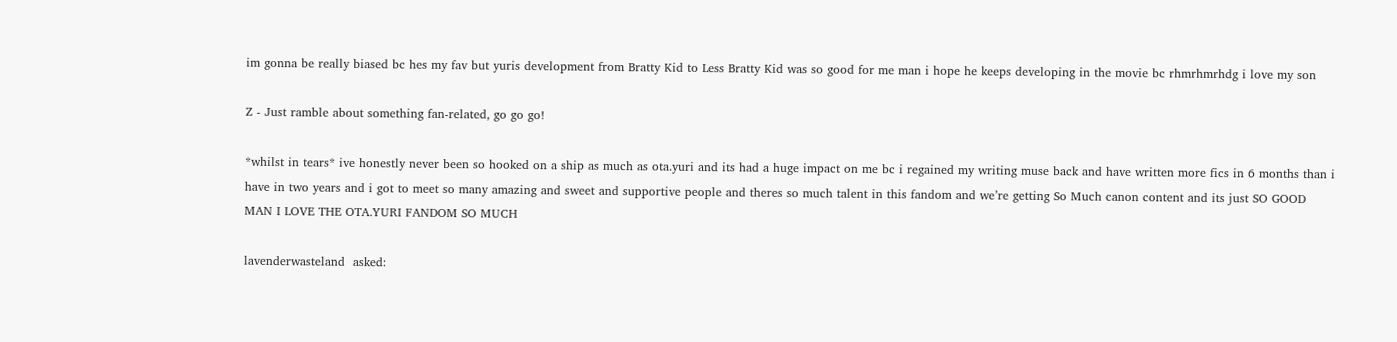im gonna be really biased bc hes my fav but yuris development from Bratty Kid to Less Bratty Kid was so good for me man i hope he keeps developing in the movie bc rhmrhmrhdg i love my son

Z - Just ramble about something fan-related, go go go!

*whilst in tears* ive honestly never been so hooked on a ship as much as ota.yuri and its had a huge impact on me bc i regained my writing muse back and have written more fics in 6 months than i have in two years and i got to meet so many amazing and sweet and supportive people and theres so much talent in this fandom and we’re getting So Much canon content and its just SO GOOD MAN I LOVE THE OTA.YURI FANDOM SO MUCH

lavenderwasteland  asked: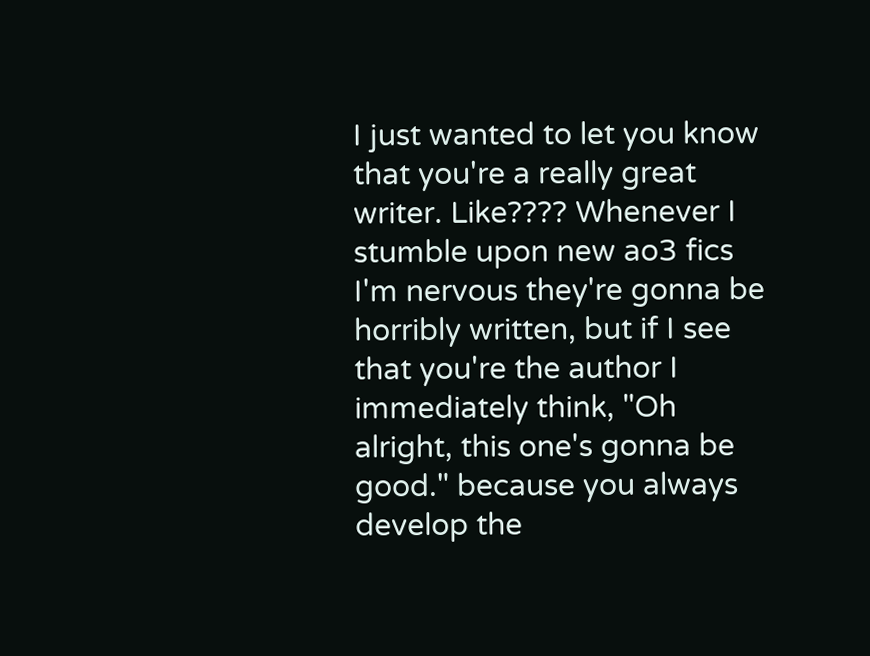I just wanted to let you know that you're a really great writer. Like???? Whenever I stumble upon new ao3 fics I'm nervous they're gonna be horribly written, but if I see that you're the author I immediately think, "Oh alright, this one's gonna be good." because you always develop the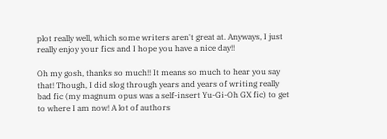plot really well, which some writers aren't great at. Anyways, I just really enjoy your fics and I hope you have a nice day!!

Oh my gosh, thanks so much!! It means so much to hear you say that! Though, I did slog through years and years of writing really bad fic (my magnum opus was a self-insert Yu-Gi-Oh GX fic) to get to where I am now! A lot of authors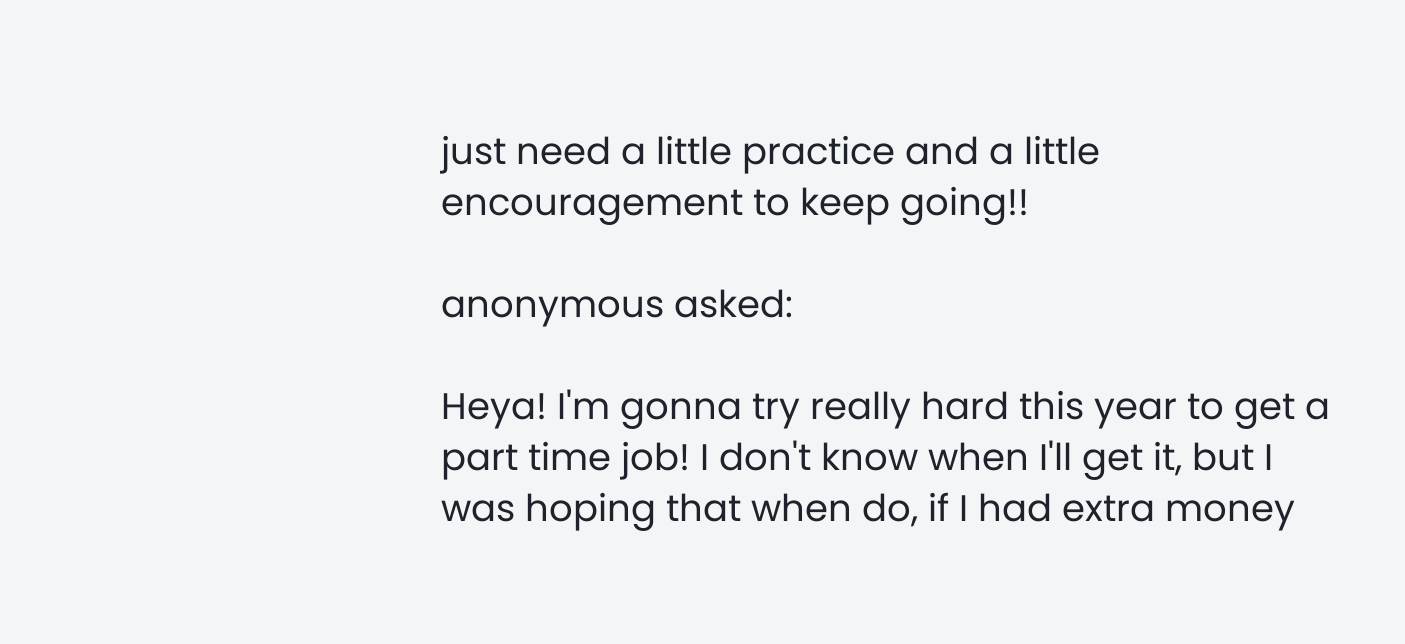just need a little practice and a little encouragement to keep going!!

anonymous asked:

Heya! I'm gonna try really hard this year to get a part time job! I don't know when I'll get it, but I was hoping that when do, if I had extra money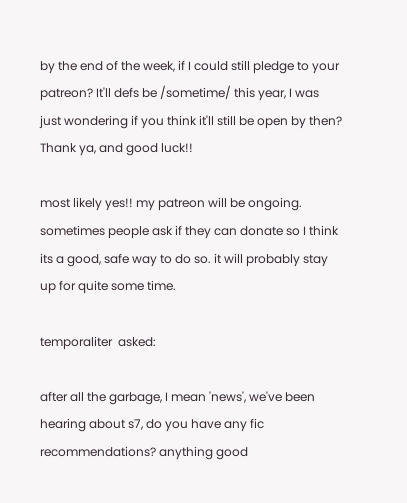by the end of the week, if I could still pledge to your patreon? It'll defs be /sometime/ this year, I was just wondering if you think it'll still be open by then? Thank ya, and good luck!!

most likely yes!! my patreon will be ongoing. sometimes people ask if they can donate so I think its a good, safe way to do so. it will probably stay up for quite some time.

temporaliter  asked:

after all the garbage, I mean 'news', we've been hearing about s7, do you have any fic recommendations? anything good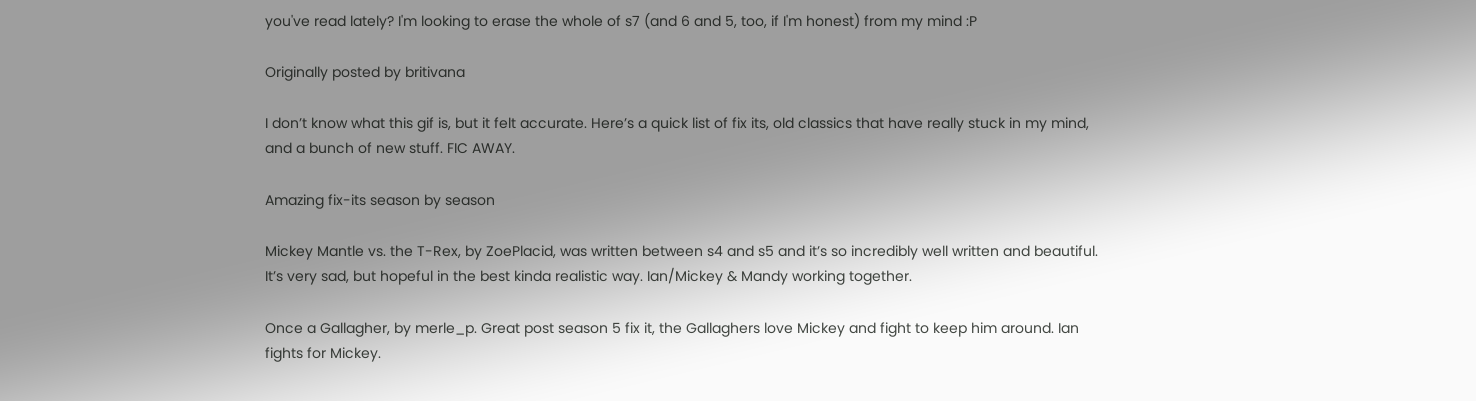you've read lately? I'm looking to erase the whole of s7 (and 6 and 5, too, if I'm honest) from my mind :P

Originally posted by britivana

I don’t know what this gif is, but it felt accurate. Here’s a quick list of fix its, old classics that have really stuck in my mind, and a bunch of new stuff. FIC AWAY.

Amazing fix-its season by season

Mickey Mantle vs. the T-Rex, by ZoePlacid, was written between s4 and s5 and it’s so incredibly well written and beautiful. It’s very sad, but hopeful in the best kinda realistic way. Ian/Mickey & Mandy working together.

Once a Gallagher, by merle_p. Great post season 5 fix it, the Gallaghers love Mickey and fight to keep him around. Ian fights for Mickey.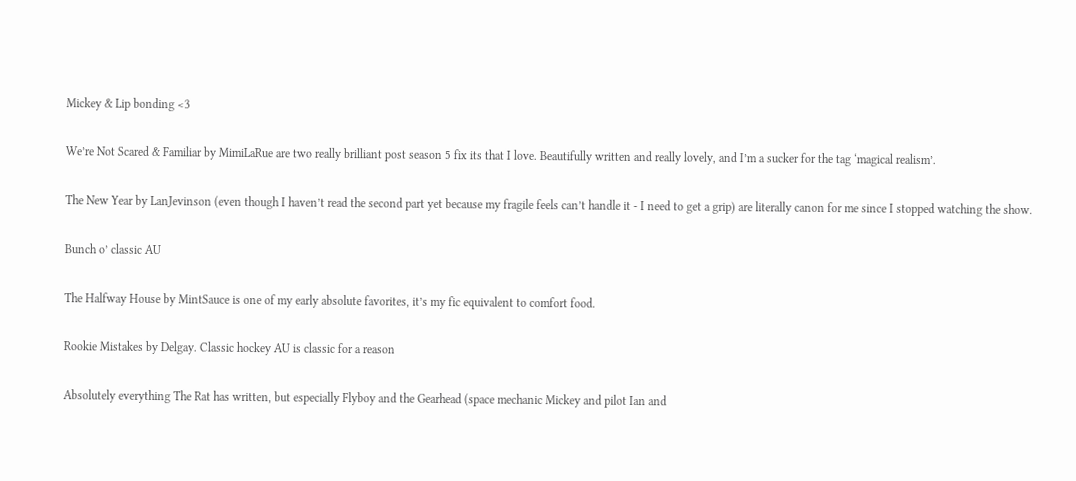Mickey & Lip bonding <3

We’re Not Scared & Familiar by MimiLaRue are two really brilliant post season 5 fix its that I love. Beautifully written and really lovely, and I’m a sucker for the tag ‘magical realism’.

The New Year by LanJevinson (even though I haven’t read the second part yet because my fragile feels can’t handle it - I need to get a grip) are literally canon for me since I stopped watching the show.

Bunch o’ classic AU

The Halfway House by MintSauce is one of my early absolute favorites, it’s my fic equivalent to comfort food.

Rookie Mistakes by Delgay. Classic hockey AU is classic for a reason

Absolutely everything The Rat has written, but especially Flyboy and the Gearhead (space mechanic Mickey and pilot Ian and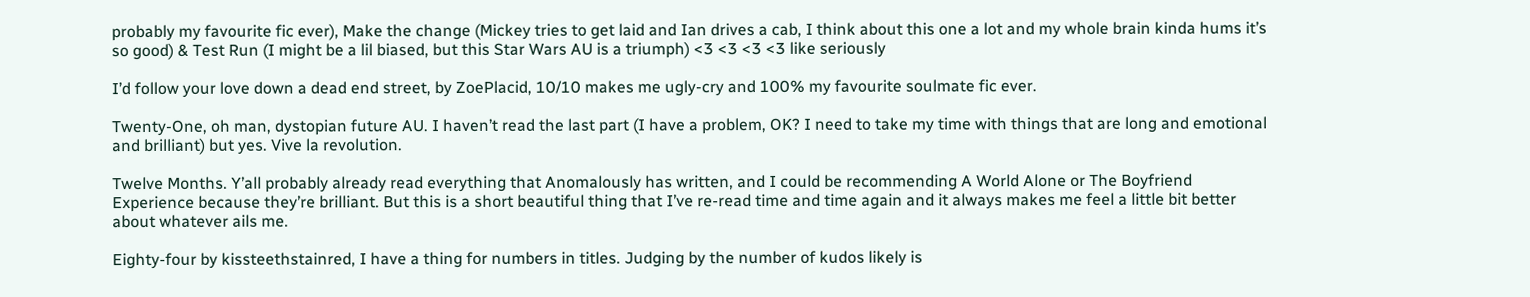probably my favourite fic ever), Make the change (Mickey tries to get laid and Ian drives a cab, I think about this one a lot and my whole brain kinda hums it’s so good) & Test Run (I might be a lil biased, but this Star Wars AU is a triumph) <3 <3 <3 <3 like seriously

I’d follow your love down a dead end street, by ZoePlacid, 10/10 makes me ugly-cry and 100% my favourite soulmate fic ever.

Twenty-One, oh man, dystopian future AU. I haven’t read the last part (I have a problem, OK? I need to take my time with things that are long and emotional and brilliant) but yes. Vive la revolution.

Twelve Months. Y’all probably already read everything that Anomalously has written, and I could be recommending A World Alone or The Boyfriend Experience because they’re brilliant. But this is a short beautiful thing that I’ve re-read time and time again and it always makes me feel a little bit better about whatever ails me.

Eighty-four by kissteethstainred, I have a thing for numbers in titles. Judging by the number of kudos likely is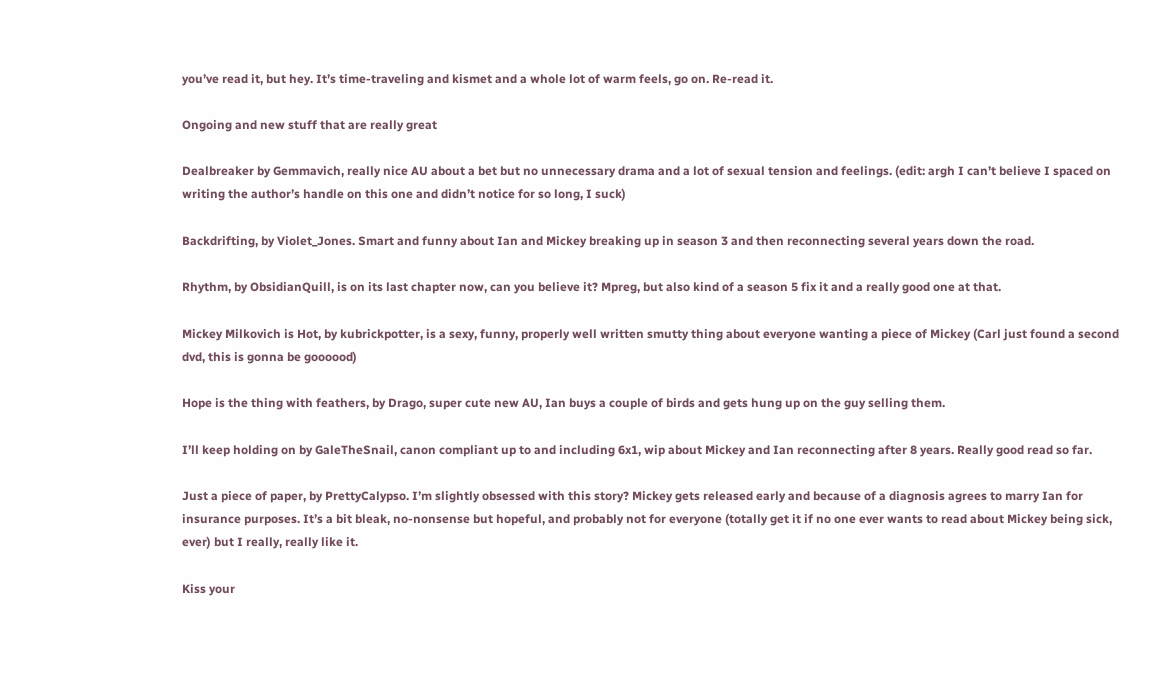you’ve read it, but hey. It’s time-traveling and kismet and a whole lot of warm feels, go on. Re-read it.

Ongoing and new stuff that are really great

Dealbreaker by Gemmavich, really nice AU about a bet but no unnecessary drama and a lot of sexual tension and feelings. (edit: argh I can’t believe I spaced on writing the author’s handle on this one and didn’t notice for so long, I suck)

Backdrifting, by Violet_Jones. Smart and funny about Ian and Mickey breaking up in season 3 and then reconnecting several years down the road.

Rhythm, by ObsidianQuill, is on its last chapter now, can you believe it? Mpreg, but also kind of a season 5 fix it and a really good one at that.

Mickey Milkovich is Hot, by kubrickpotter, is a sexy, funny, properly well written smutty thing about everyone wanting a piece of Mickey (Carl just found a second dvd, this is gonna be goooood)

Hope is the thing with feathers, by Drago, super cute new AU, Ian buys a couple of birds and gets hung up on the guy selling them.

I’ll keep holding on by GaleTheSnail, canon compliant up to and including 6x1, wip about Mickey and Ian reconnecting after 8 years. Really good read so far.

Just a piece of paper, by PrettyCalypso. I’m slightly obsessed with this story? Mickey gets released early and because of a diagnosis agrees to marry Ian for insurance purposes. It’s a bit bleak, no-nonsense but hopeful, and probably not for everyone (totally get it if no one ever wants to read about Mickey being sick, ever) but I really, really like it.

Kiss your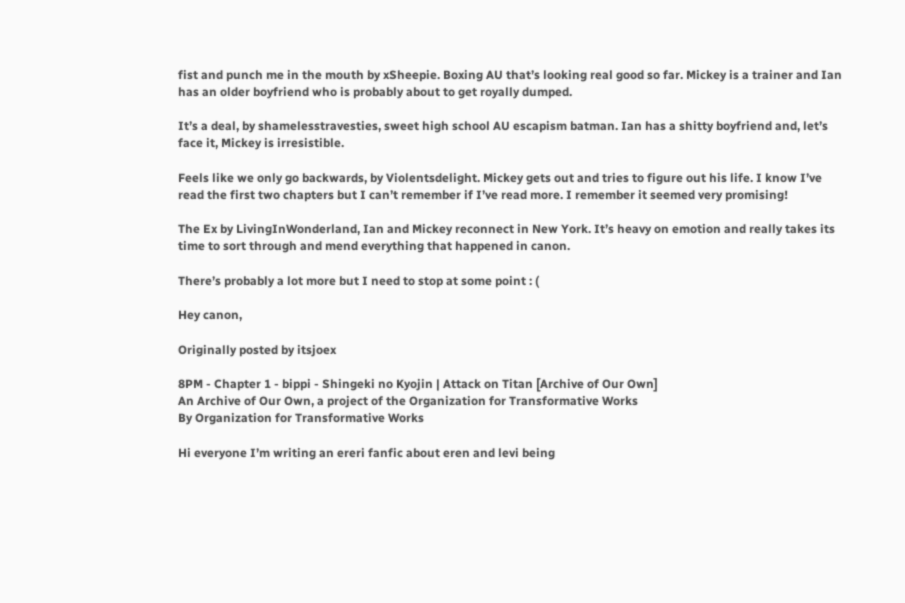fist and punch me in the mouth by xSheepie. Boxing AU that’s looking real good so far. Mickey is a trainer and Ian has an older boyfriend who is probably about to get royally dumped.

It’s a deal, by shamelesstravesties, sweet high school AU escapism batman. Ian has a shitty boyfriend and, let’s face it, Mickey is irresistible.

Feels like we only go backwards, by Violentsdelight. Mickey gets out and tries to figure out his life. I know I’ve read the first two chapters but I can’t remember if I’ve read more. I remember it seemed very promising!

The Ex by LivingInWonderland, Ian and Mickey reconnect in New York. It’s heavy on emotion and really takes its time to sort through and mend everything that happened in canon.

There’s probably a lot more but I need to stop at some point : (

Hey canon,

Originally posted by itsjoex

8PM - Chapter 1 - bippi - Shingeki no Kyojin | Attack on Titan [Archive of Our Own]
An Archive of Our Own, a project of the Organization for Transformative Works
By Organization for Transformative Works

Hi everyone I’m writing an ereri fanfic about eren and levi being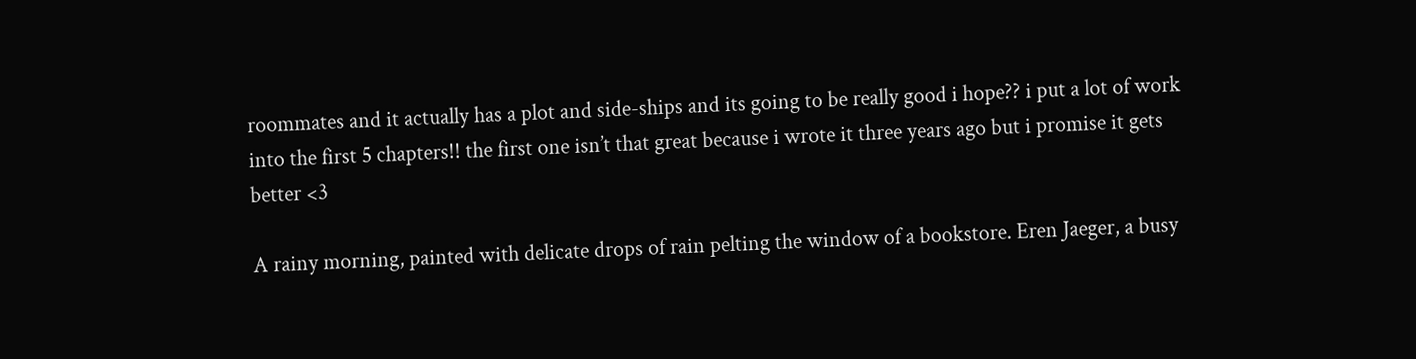roommates and it actually has a plot and side-ships and its going to be really good i hope?? i put a lot of work into the first 5 chapters!! the first one isn’t that great because i wrote it three years ago but i promise it gets better <3

A rainy morning, painted with delicate drops of rain pelting the window of a bookstore. Eren Jaeger, a busy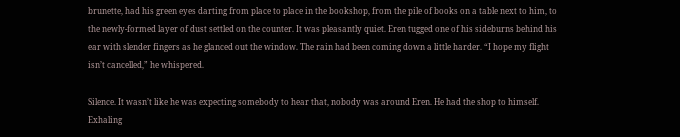brunette, had his green eyes darting from place to place in the bookshop, from the pile of books on a table next to him, to the newly-formed layer of dust settled on the counter. It was pleasantly quiet. Eren tugged one of his sideburns behind his ear with slender fingers as he glanced out the window. The rain had been coming down a little harder. “I hope my flight isn’t cancelled,” he whispered.

Silence. It wasn’t like he was expecting somebody to hear that, nobody was around Eren. He had the shop to himself. Exhaling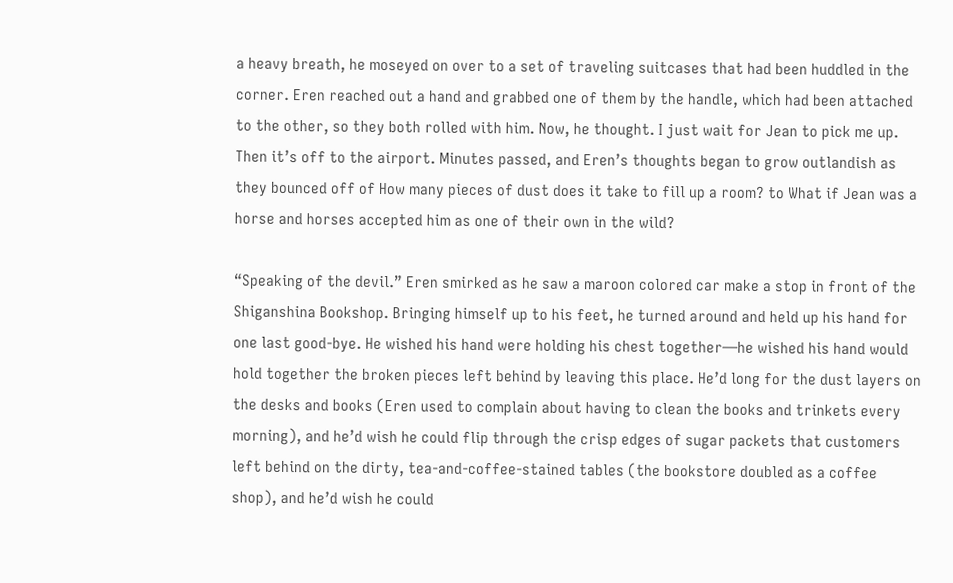a heavy breath, he moseyed on over to a set of traveling suitcases that had been huddled in the corner. Eren reached out a hand and grabbed one of them by the handle, which had been attached to the other, so they both rolled with him. Now, he thought. I just wait for Jean to pick me up. Then it’s off to the airport. Minutes passed, and Eren’s thoughts began to grow outlandish as they bounced off of How many pieces of dust does it take to fill up a room? to What if Jean was a horse and horses accepted him as one of their own in the wild?

“Speaking of the devil.” Eren smirked as he saw a maroon colored car make a stop in front of the Shiganshina Bookshop. Bringing himself up to his feet, he turned around and held up his hand for one last good-bye. He wished his hand were holding his chest together—he wished his hand would hold together the broken pieces left behind by leaving this place. He’d long for the dust layers on the desks and books (Eren used to complain about having to clean the books and trinkets every morning), and he’d wish he could flip through the crisp edges of sugar packets that customers left behind on the dirty, tea-and-coffee-stained tables (the bookstore doubled as a coffee shop), and he’d wish he could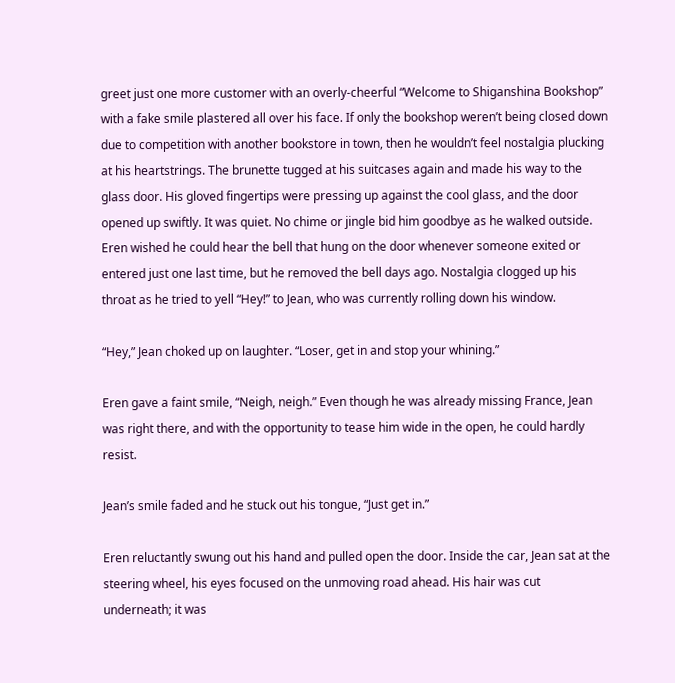greet just one more customer with an overly-cheerful “Welcome to Shiganshina Bookshop” with a fake smile plastered all over his face. If only the bookshop weren’t being closed down due to competition with another bookstore in town, then he wouldn’t feel nostalgia plucking at his heartstrings. The brunette tugged at his suitcases again and made his way to the glass door. His gloved fingertips were pressing up against the cool glass, and the door opened up swiftly. It was quiet. No chime or jingle bid him goodbye as he walked outside. Eren wished he could hear the bell that hung on the door whenever someone exited or entered just one last time, but he removed the bell days ago. Nostalgia clogged up his throat as he tried to yell “Hey!” to Jean, who was currently rolling down his window.

“Hey,” Jean choked up on laughter. “Loser, get in and stop your whining.”

Eren gave a faint smile, “Neigh, neigh.” Even though he was already missing France, Jean was right there, and with the opportunity to tease him wide in the open, he could hardly resist.

Jean’s smile faded and he stuck out his tongue, “Just get in.”

Eren reluctantly swung out his hand and pulled open the door. Inside the car, Jean sat at the steering wheel, his eyes focused on the unmoving road ahead. His hair was cut underneath; it was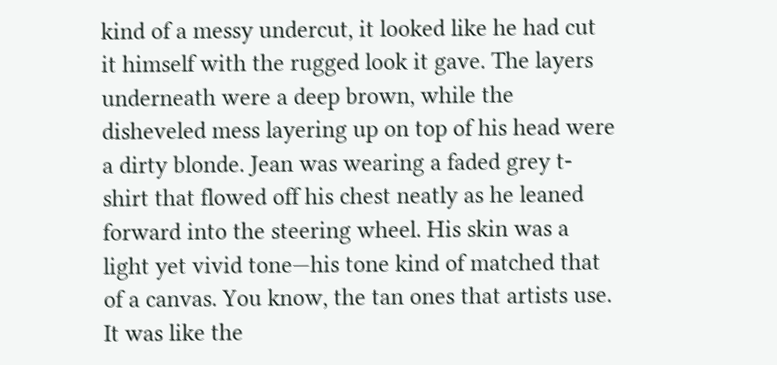kind of a messy undercut, it looked like he had cut it himself with the rugged look it gave. The layers underneath were a deep brown, while the disheveled mess layering up on top of his head were a dirty blonde. Jean was wearing a faded grey t-shirt that flowed off his chest neatly as he leaned forward into the steering wheel. His skin was a light yet vivid tone—his tone kind of matched that of a canvas. You know, the tan ones that artists use. It was like the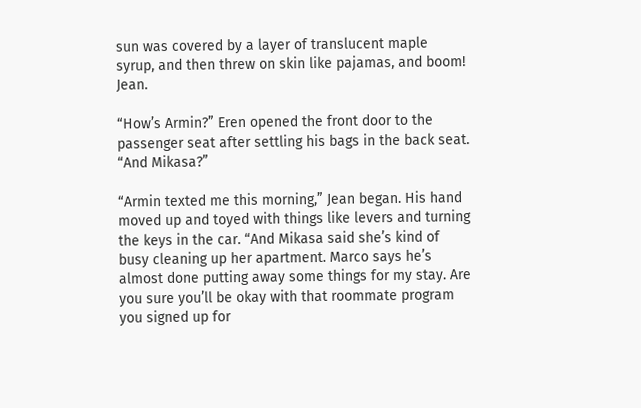sun was covered by a layer of translucent maple syrup, and then threw on skin like pajamas, and boom! Jean.

“How’s Armin?” Eren opened the front door to the passenger seat after settling his bags in the back seat. “And Mikasa?”

“Armin texted me this morning,” Jean began. His hand moved up and toyed with things like levers and turning the keys in the car. “And Mikasa said she’s kind of busy cleaning up her apartment. Marco says he’s almost done putting away some things for my stay. Are you sure you’ll be okay with that roommate program you signed up for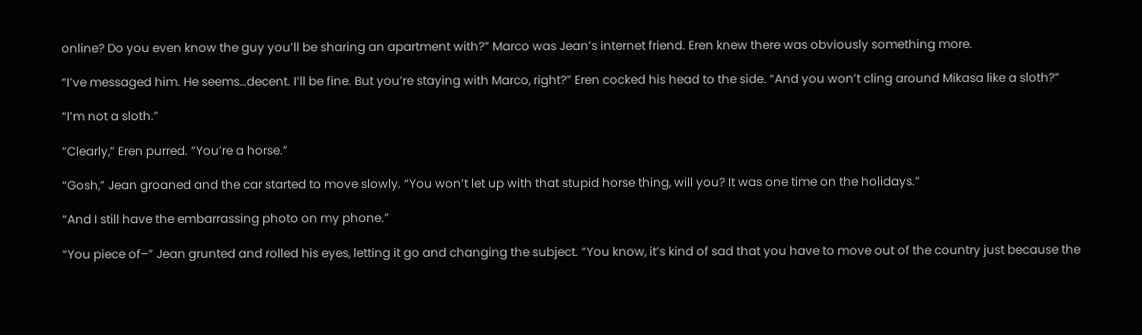online? Do you even know the guy you’ll be sharing an apartment with?” Marco was Jean’s internet friend. Eren knew there was obviously something more.

“I’ve messaged him. He seems…decent. I’ll be fine. But you’re staying with Marco, right?” Eren cocked his head to the side. “And you won’t cling around Mikasa like a sloth?”

“I’m not a sloth.”

“Clearly,” Eren purred. “You’re a horse.”

“Gosh,” Jean groaned and the car started to move slowly. “You won’t let up with that stupid horse thing, will you? It was one time on the holidays.”

“And I still have the embarrassing photo on my phone.”

“You piece of–” Jean grunted and rolled his eyes, letting it go and changing the subject. “You know, it’s kind of sad that you have to move out of the country just because the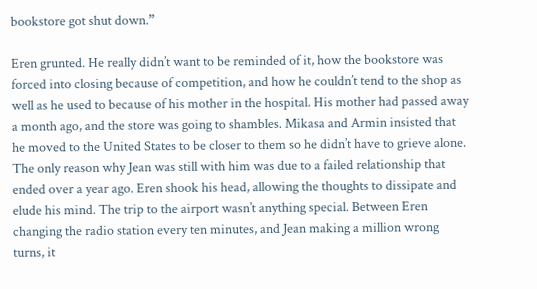bookstore got shut down.”

Eren grunted. He really didn’t want to be reminded of it, how the bookstore was forced into closing because of competition, and how he couldn’t tend to the shop as well as he used to because of his mother in the hospital. His mother had passed away a month ago, and the store was going to shambles. Mikasa and Armin insisted that he moved to the United States to be closer to them so he didn’t have to grieve alone. The only reason why Jean was still with him was due to a failed relationship that ended over a year ago. Eren shook his head, allowing the thoughts to dissipate and elude his mind. The trip to the airport wasn’t anything special. Between Eren changing the radio station every ten minutes, and Jean making a million wrong turns, it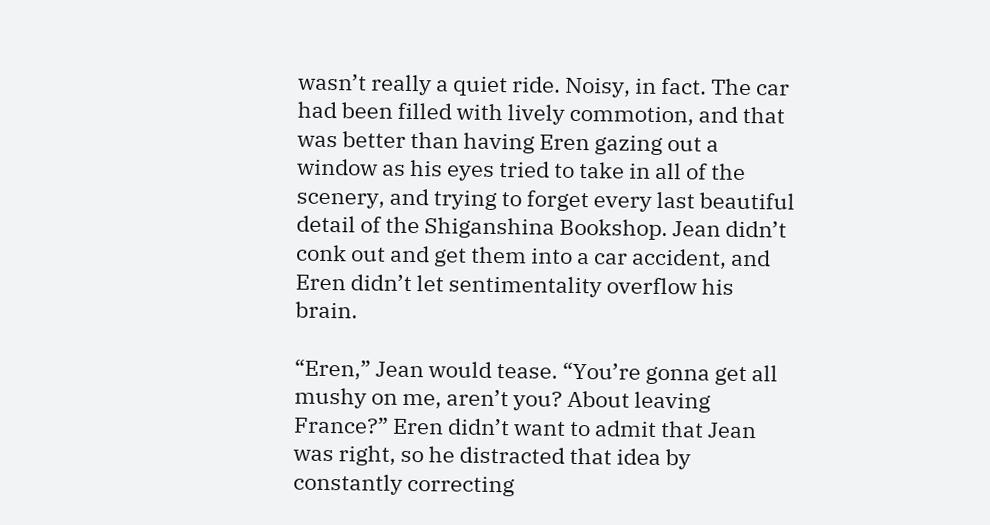wasn’t really a quiet ride. Noisy, in fact. The car had been filled with lively commotion, and that was better than having Eren gazing out a window as his eyes tried to take in all of the scenery, and trying to forget every last beautiful detail of the Shiganshina Bookshop. Jean didn’t conk out and get them into a car accident, and Eren didn’t let sentimentality overflow his brain.

“Eren,” Jean would tease. “You’re gonna get all mushy on me, aren’t you? About leaving France?” Eren didn’t want to admit that Jean was right, so he distracted that idea by constantly correcting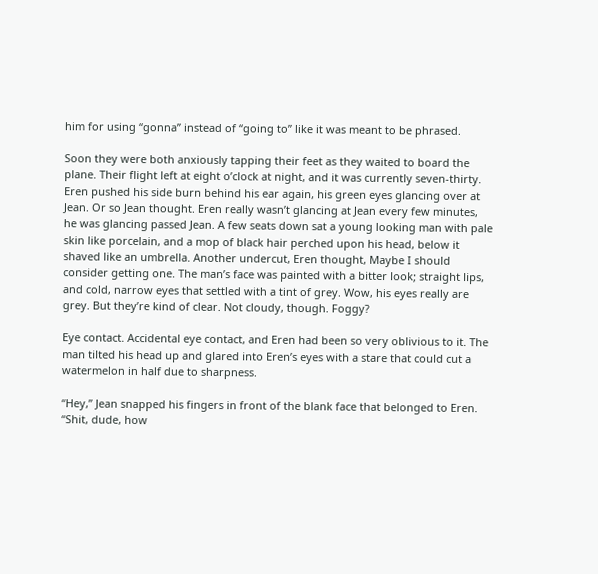him for using “gonna” instead of “going to” like it was meant to be phrased.

Soon they were both anxiously tapping their feet as they waited to board the plane. Their flight left at eight o’clock at night, and it was currently seven-thirty. Eren pushed his side burn behind his ear again, his green eyes glancing over at Jean. Or so Jean thought. Eren really wasn’t glancing at Jean every few minutes, he was glancing passed Jean. A few seats down sat a young looking man with pale skin like porcelain, and a mop of black hair perched upon his head, below it shaved like an umbrella. Another undercut, Eren thought, Maybe I should consider getting one. The man’s face was painted with a bitter look; straight lips, and cold, narrow eyes that settled with a tint of grey. Wow, his eyes really are grey. But they’re kind of clear. Not cloudy, though. Foggy?

Eye contact. Accidental eye contact, and Eren had been so very oblivious to it. The man tilted his head up and glared into Eren’s eyes with a stare that could cut a watermelon in half due to sharpness.

“Hey,” Jean snapped his fingers in front of the blank face that belonged to Eren. “Shit, dude, how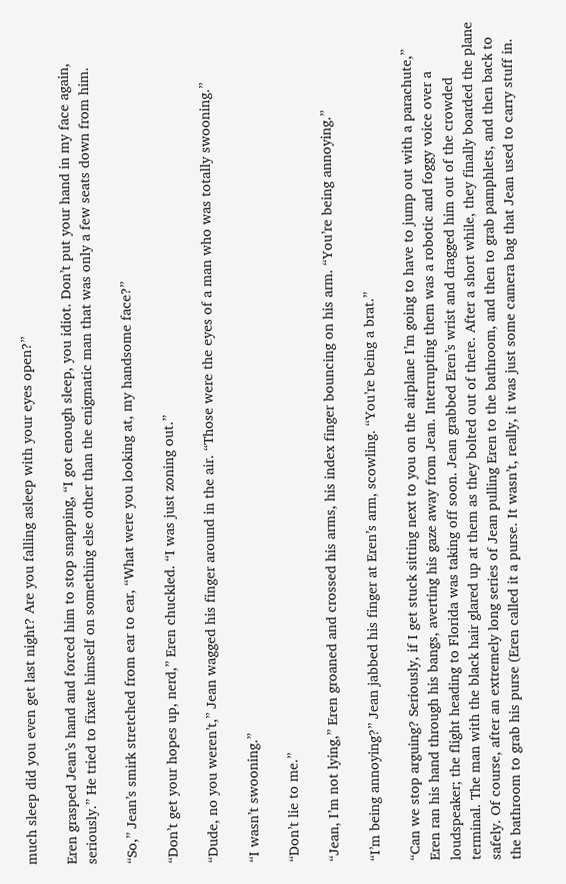much sleep did you even get last night? Are you falling asleep with your eyes open?”

Eren grasped Jean’s hand and forced him to stop snapping, “I got enough sleep, you idiot. Don’t put your hand in my face again, seriously.” He tried to fixate himself on something else other than the enigmatic man that was only a few seats down from him.

“So,” Jean’s smirk stretched from ear to ear, “What were you looking at, my handsome face?”

“Don’t get your hopes up, nerd,” Eren chuckled. “I was just zoning out.”

“Dude, no you weren’t,” Jean wagged his finger around in the air. “Those were the eyes of a man who was totally swooning.”

“I wasn’t swooning.”

“Don’t lie to me.”

“Jean, I’m not lying,” Eren groaned and crossed his arms, his index finger bouncing on his arm. “You’re being annoying.”

“I’m being annoying?” Jean jabbed his finger at Eren’s arm, scowling. “You’re being a brat.”

“Can we stop arguing? Seriously, if I get stuck sitting next to you on the airplane I’m going to have to jump out with a parachute,” Eren ran his hand through his bangs, averting his gaze away from Jean. Interrupting them was a robotic and foggy voice over a loudspeaker; the flight heading to Florida was taking off soon. Jean grabbed Eren’s wrist and dragged him out of the crowded terminal. The man with the black hair glared up at them as they bolted out of there. After a short while, they finally boarded the plane safely. Of course, after an extremely long series of Jean pulling Eren to the bathroom, and then to grab pamphlets, and then back to the bathroom to grab his purse (Eren called it a purse. It wasn’t, really, it was just some camera bag that Jean used to carry stuff in.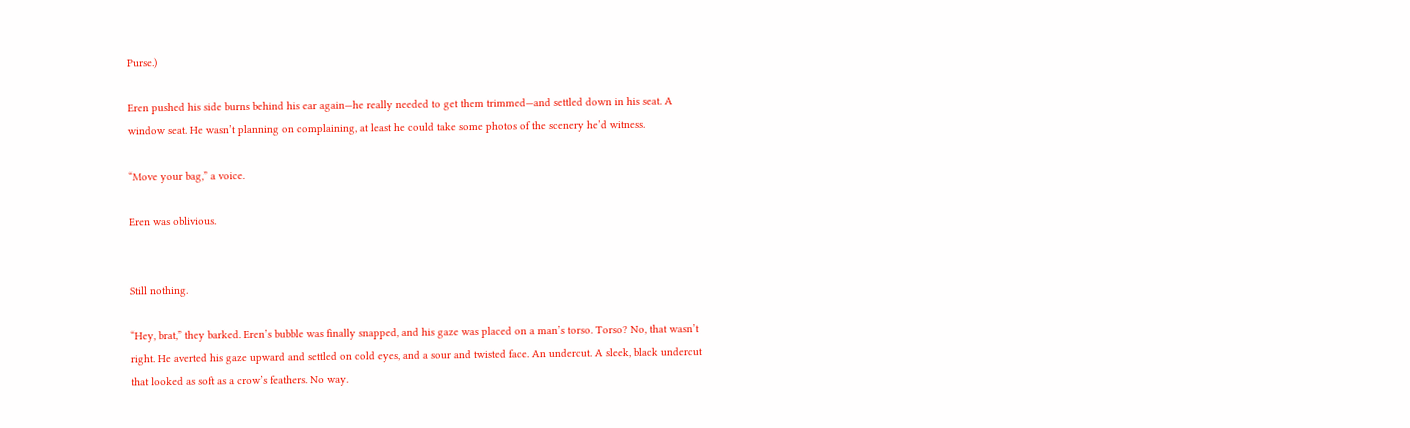Purse.)

Eren pushed his side burns behind his ear again—he really needed to get them trimmed—and settled down in his seat. A window seat. He wasn’t planning on complaining, at least he could take some photos of the scenery he’d witness.

“Move your bag,” a voice.

Eren was oblivious.


Still nothing.

“Hey, brat,” they barked. Eren’s bubble was finally snapped, and his gaze was placed on a man’s torso. Torso? No, that wasn’t right. He averted his gaze upward and settled on cold eyes, and a sour and twisted face. An undercut. A sleek, black undercut that looked as soft as a crow’s feathers. No way.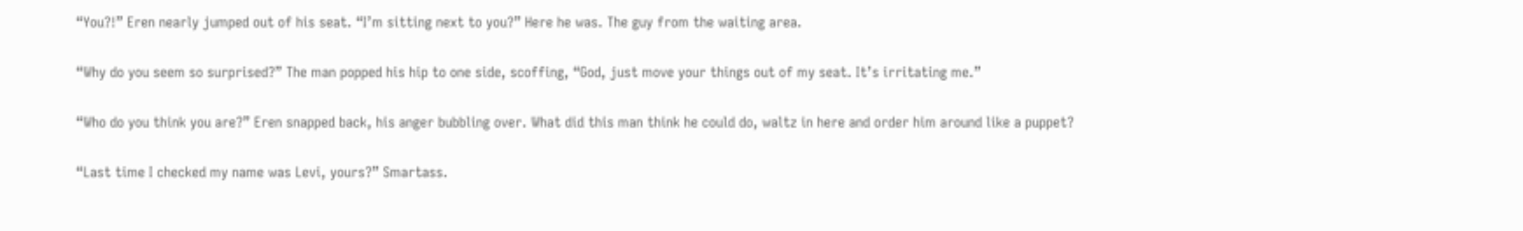“You?!” Eren nearly jumped out of his seat. “I’m sitting next to you?” Here he was. The guy from the waiting area.

“Why do you seem so surprised?” The man popped his hip to one side, scoffing, “God, just move your things out of my seat. It’s irritating me.”

“Who do you think you are?” Eren snapped back, his anger bubbling over. What did this man think he could do, waltz in here and order him around like a puppet?

“Last time I checked my name was Levi, yours?” Smartass.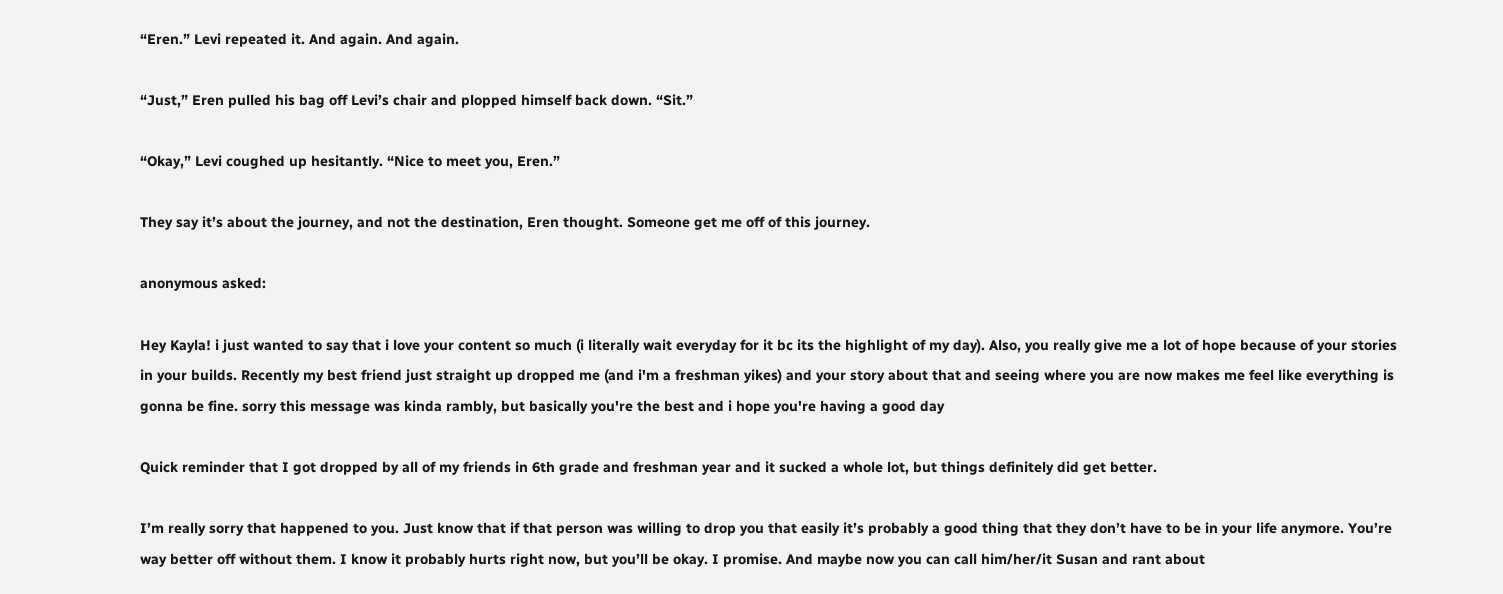“Eren.” Levi repeated it. And again. And again.

“Just,” Eren pulled his bag off Levi’s chair and plopped himself back down. “Sit.”

“Okay,” Levi coughed up hesitantly. “Nice to meet you, Eren.”

They say it’s about the journey, and not the destination, Eren thought. Someone get me off of this journey.

anonymous asked:

Hey Kayla! i just wanted to say that i love your content so much (i literally wait everyday for it bc its the highlight of my day). Also, you really give me a lot of hope because of your stories in your builds. Recently my best friend just straight up dropped me (and i'm a freshman yikes) and your story about that and seeing where you are now makes me feel like everything is gonna be fine. sorry this message was kinda rambly, but basically you're the best and i hope you're having a good day

Quick reminder that I got dropped by all of my friends in 6th grade and freshman year and it sucked a whole lot, but things definitely did get better.

I’m really sorry that happened to you. Just know that if that person was willing to drop you that easily it’s probably a good thing that they don’t have to be in your life anymore. You’re way better off without them. I know it probably hurts right now, but you’ll be okay. I promise. And maybe now you can call him/her/it Susan and rant about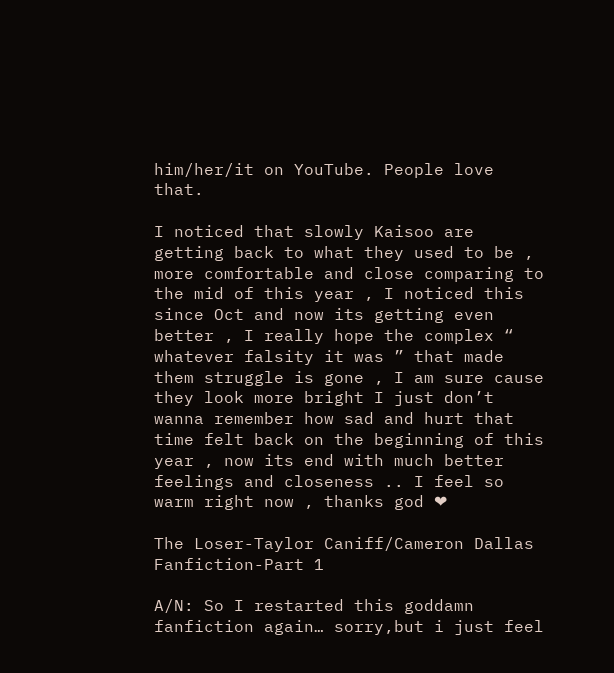him/her/it on YouTube. People love that.

I noticed that slowly Kaisoo are getting back to what they used to be , more comfortable and close comparing to the mid of this year , I noticed this since Oct and now its getting even better , I really hope the complex “ whatever falsity it was ” that made them struggle is gone , I am sure cause they look more bright I just don’t wanna remember how sad and hurt that time felt back on the beginning of this year , now its end with much better feelings and closeness .. I feel so warm right now , thanks god ❤

The Loser-Taylor Caniff/Cameron Dallas Fanfiction-Part 1

A/N: So I restarted this goddamn fanfiction again… sorry,but i just feel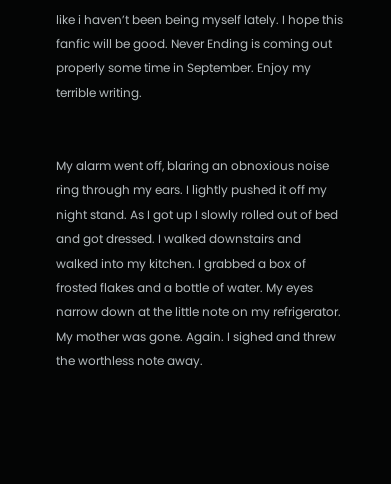like i haven’t been being myself lately. I hope this fanfic will be good. Never Ending is coming out properly some time in September. Enjoy my terrible writing.


My alarm went off, blaring an obnoxious noise ring through my ears. I lightly pushed it off my night stand. As I got up I slowly rolled out of bed and got dressed. I walked downstairs and walked into my kitchen. I grabbed a box of frosted flakes and a bottle of water. My eyes narrow down at the little note on my refrigerator. My mother was gone. Again. I sighed and threw the worthless note away.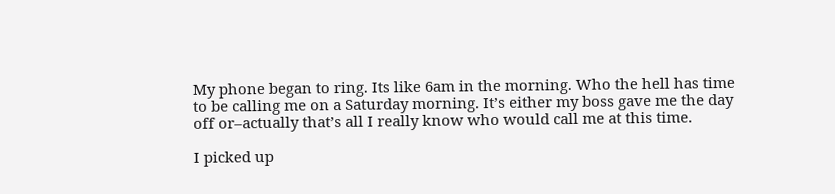My phone began to ring. Its like 6am in the morning. Who the hell has time to be calling me on a Saturday morning. It’s either my boss gave me the day off or–actually that’s all I really know who would call me at this time.

I picked up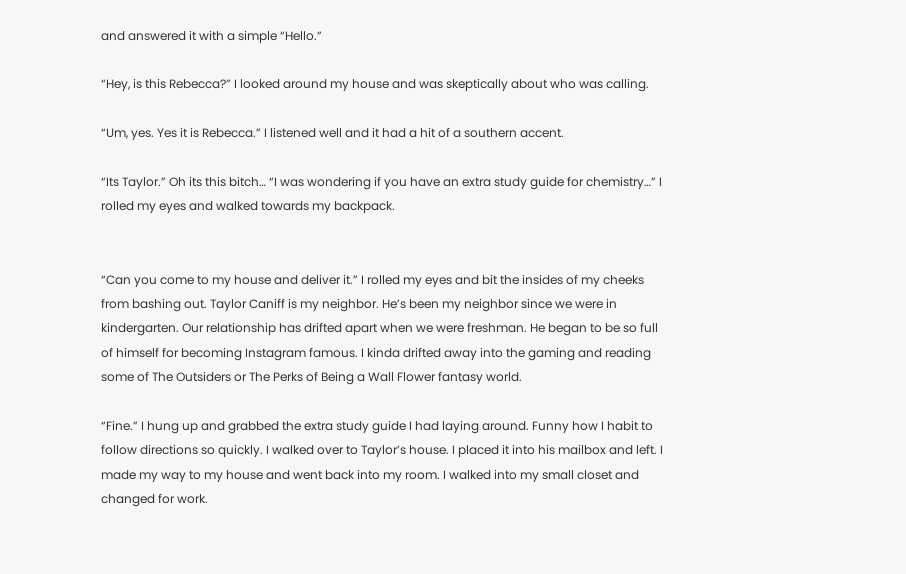and answered it with a simple “Hello.”

“Hey, is this Rebecca?” I looked around my house and was skeptically about who was calling.

“Um, yes. Yes it is Rebecca.” I listened well and it had a hit of a southern accent.

“Its Taylor.” Oh its this bitch… “I was wondering if you have an extra study guide for chemistry…” I rolled my eyes and walked towards my backpack.


“Can you come to my house and deliver it.” I rolled my eyes and bit the insides of my cheeks from bashing out. Taylor Caniff is my neighbor. He’s been my neighbor since we were in kindergarten. Our relationship has drifted apart when we were freshman. He began to be so full of himself for becoming Instagram famous. I kinda drifted away into the gaming and reading some of The Outsiders or The Perks of Being a Wall Flower fantasy world.

“Fine.” I hung up and grabbed the extra study guide I had laying around. Funny how I habit to follow directions so quickly. I walked over to Taylor’s house. I placed it into his mailbox and left. I made my way to my house and went back into my room. I walked into my small closet and changed for work.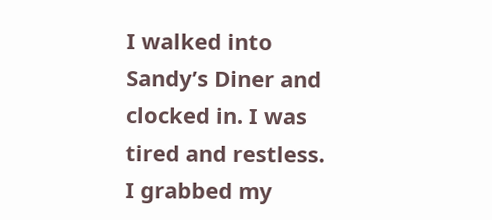I walked into Sandy’s Diner and clocked in. I was tired and restless. I grabbed my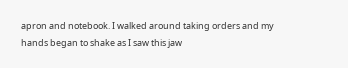apron and notebook. I walked around taking orders and my hands began to shake as I saw this jaw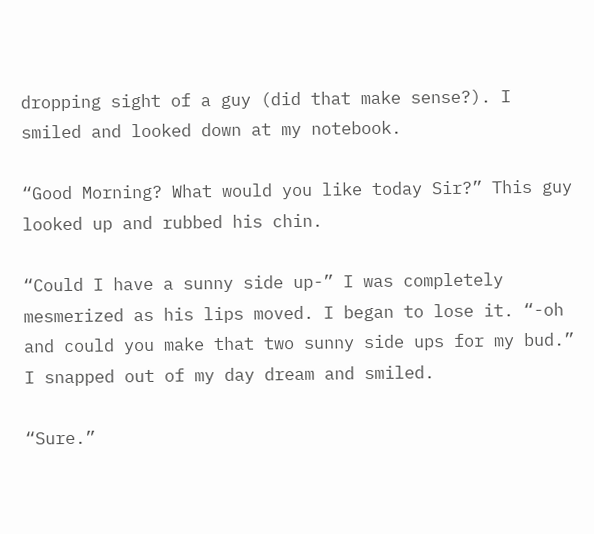dropping sight of a guy (did that make sense?). I smiled and looked down at my notebook.

“Good Morning? What would you like today Sir?” This guy looked up and rubbed his chin.

“Could I have a sunny side up-” I was completely mesmerized as his lips moved. I began to lose it. “-oh and could you make that two sunny side ups for my bud.” I snapped out of my day dream and smiled.

“Sure.”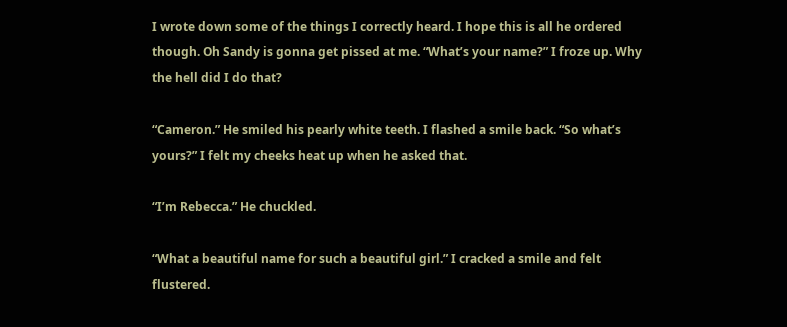I wrote down some of the things I correctly heard. I hope this is all he ordered though. Oh Sandy is gonna get pissed at me. “What’s your name?” I froze up. Why the hell did I do that?

“Cameron.” He smiled his pearly white teeth. I flashed a smile back. “So what’s yours?” I felt my cheeks heat up when he asked that.

“I’m Rebecca.” He chuckled.

“What a beautiful name for such a beautiful girl.” I cracked a smile and felt flustered.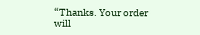“Thanks. Your order will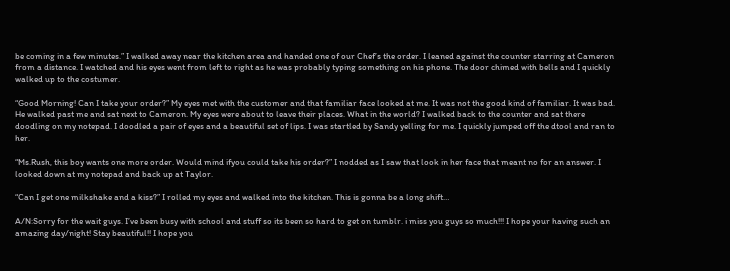be coming in a few minutes.” I walked away near the kitchen area and handed one of our Chef’s the order. I leaned against the counter starring at Cameron from a distance. I watched and his eyes went from left to right as he was probably typing something on his phone. The door chimed with bells and I quickly walked up to the costumer.

“Good Morning! Can I take your order?” My eyes met with the customer and that familiar face looked at me. It was not the good kind of familiar. It was bad. He walked past me and sat next to Cameron. My eyes were about to leave their places. What in the world? I walked back to the counter and sat there doodling on my notepad. I doodled a pair of eyes and a beautiful set of lips. I was startled by Sandy yelling for me. I quickly jumped off the dtool and ran to her.

“Ms.Rush, this boy wants one more order. Would mind ifyou could take his order?” I nodded as I saw that look in her face that meant no for an answer. I looked down at my notepad and back up at Taylor.

“Can I get one milkshake and a kiss?” I rolled my eyes and walked into the kitchen. This is gonna be a long shift…

A/N:Sorry for the wait guys. I’ve been busy with school and stuff so its been so hard to get on tumblr. i miss you guys so much!!! I hope your having such an amazing day/night! Stay beautiful!! I hope you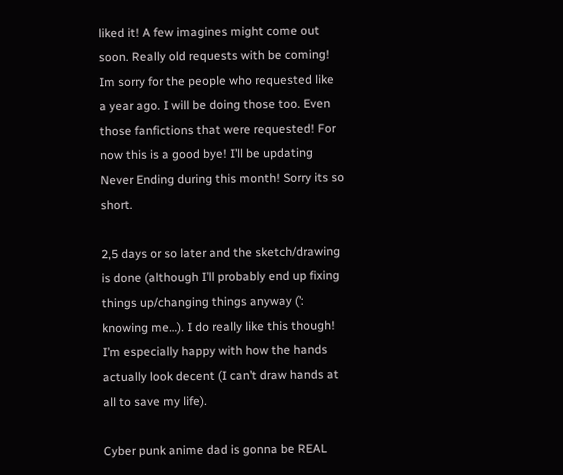liked it! A few imagines might come out soon. Really old requests with be coming! Im sorry for the people who requested like a year ago. I will be doing those too. Even those fanfictions that were requested! For now this is a good bye! I’ll be updating Never Ending during this month! Sorry its so short.

2,5 days or so later and the sketch/drawing is done (although I’ll probably end up fixing things up/changing things anyway (’: knowing me…). I do really like this though! I’m especially happy with how the hands actually look decent (I can’t draw hands at all to save my life).

Cyber punk anime dad is gonna be REAL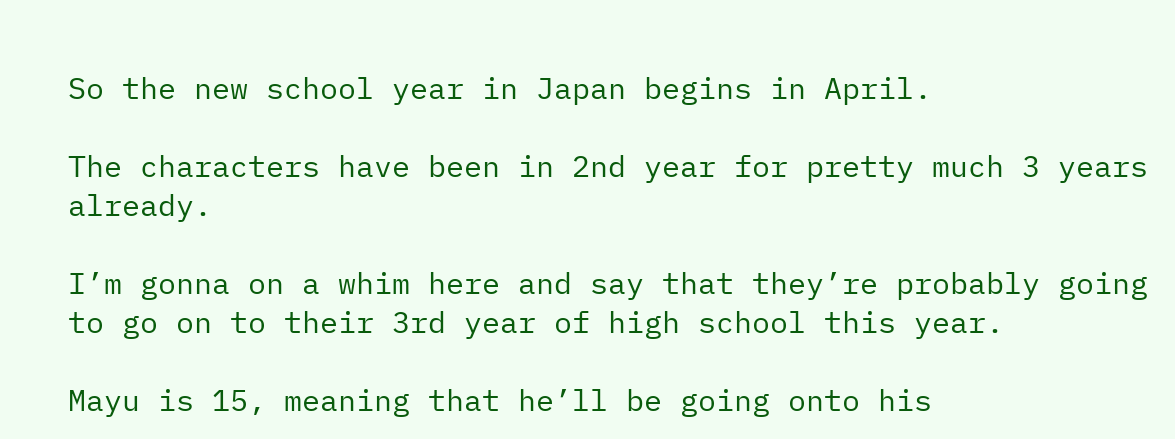So the new school year in Japan begins in April.

The characters have been in 2nd year for pretty much 3 years already.

I’m gonna on a whim here and say that they’re probably going to go on to their 3rd year of high school this year.

Mayu is 15, meaning that he’ll be going onto his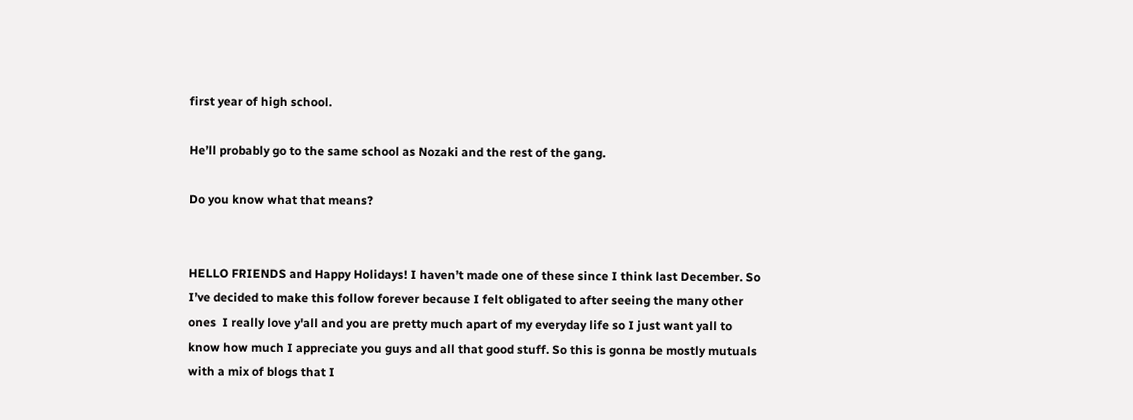first year of high school.

He’ll probably go to the same school as Nozaki and the rest of the gang.

Do you know what that means?


HELLO FRIENDS and Happy Holidays! I haven’t made one of these since I think last December. So I’ve decided to make this follow forever because I felt obligated to after seeing the many other ones  I really love y'all and you are pretty much apart of my everyday life so I just want yall to know how much I appreciate you guys and all that good stuff. So this is gonna be mostly mutuals with a mix of blogs that I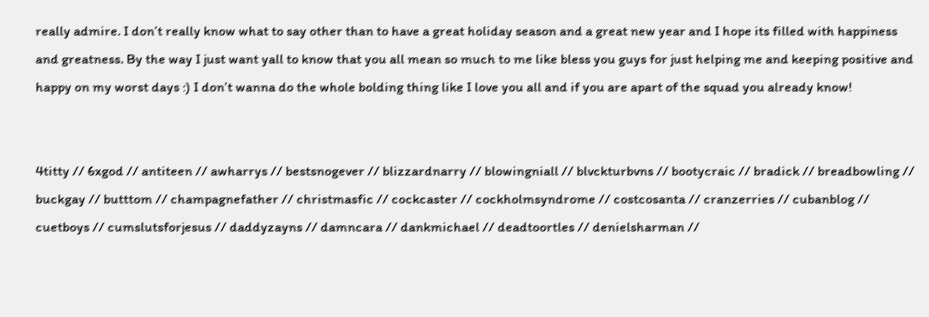really admire. I don’t really know what to say other than to have a great holiday season and a great new year and I hope its filled with happiness and greatness. By the way I just want yall to know that you all mean so much to me like bless you guys for just helping me and keeping positive and happy on my worst days :) I don’t wanna do the whole bolding thing like I love you all and if you are apart of the squad you already know!


4titty // 6xgod // antiteen // awharrys // bestsnogever // blizzardnarry // blowingniall // blvckturbvns // bootycraic // bradick // breadbowling // buckgay // butttom // champagnefather // christmasfic // cockcaster // cockholmsyndrome // costcosanta // cranzerries // cubanblog // cuetboys // cumslutsforjesus // daddyzayns // damncara // dankmichael // deadtoortles // denielsharman //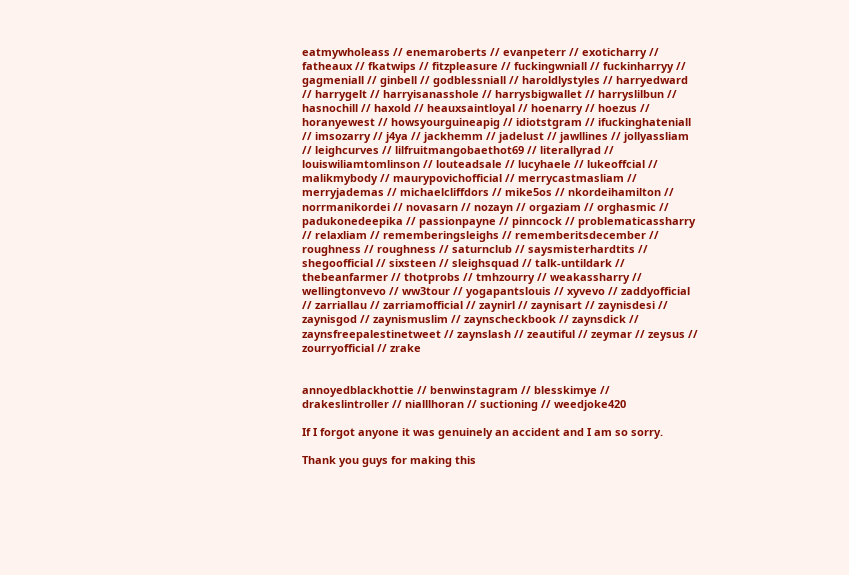eatmywholeass // enemaroberts // evanpeterr // exoticharry // fatheaux // fkatwips // fitzpleasure // fuckingwniall // fuckinharryy // gagmeniall // ginbell // godblessniall // haroldlystyles // harryedward // harrygelt // harryisanasshole // harrysbigwallet // harryslilbun // hasnochill // haxold // heauxsaintloyal // hoenarry // hoezus // horanyewest // howsyourguineapig // idiotstgram // ifuckinghateniall // imsozarry // j4ya // jackhemm // jadelust // jawllines // jollyassliam // leighcurves // lilfruitmangobaethot69 // literallyrad // louiswiliamtomlinson // louteadsale // lucyhaele // lukeoffcial // malikmybody // maurypovichofficial // merrycastmasliam // merryjademas // michaelcliffdors // mike5os // nkordeihamilton // norrmanikordei // novasarn // nozayn // orgaziam // orghasmic // padukonedeepika // passionpayne // pinncock // problematicassharry // relaxliam // rememberingsleighs // rememberitsdecember // roughness // roughness // saturnclub // saysmisterhardtits // shegoofficial // sixsteen // sleighsquad // talk-untildark // thebeanfarmer // thotprobs // tmhzourry // weakassharry // wellingtonvevo // ww3tour // yogapantslouis // xyvevo // zaddyofficial // zarriallau // zarriamofficial // zaynirl // zaynisart // zaynisdesi // zaynisgod // zaynismuslim // zaynscheckbook // zaynsdick // zaynsfreepalestinetweet // zaynslash // zeautiful // zeymar // zeysus // zourryofficial // zrake


annoyedblackhottie // benwinstagram // blesskimye // drakeslintroller // nialllhoran // suctioning // weedjoke420

If I forgot anyone it was genuinely an accident and I am so sorry.

Thank you guys for making this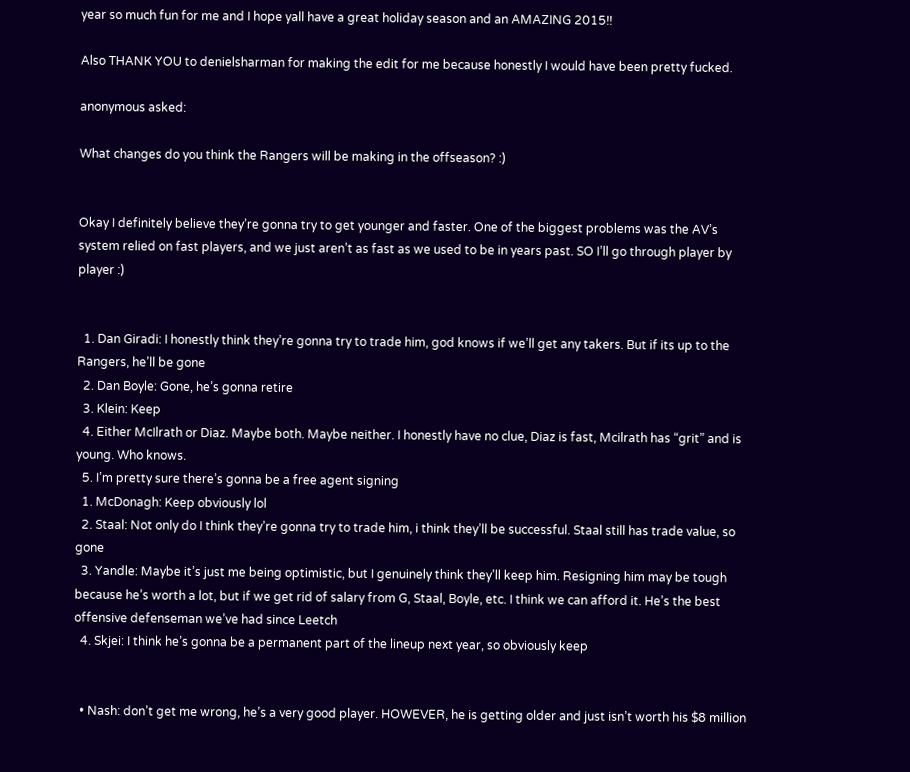year so much fun for me and I hope yall have a great holiday season and an AMAZING 2015!!

Also THANK YOU to denielsharman for making the edit for me because honestly I would have been pretty fucked.

anonymous asked:

What changes do you think the Rangers will be making in the offseason? :)


Okay I definitely believe they’re gonna try to get younger and faster. One of the biggest problems was the AV’s system relied on fast players, and we just aren’t as fast as we used to be in years past. SO I’ll go through player by player :)


  1. Dan Giradi: I honestly think they’re gonna try to trade him, god knows if we’ll get any takers. But if its up to the Rangers, he’ll be gone
  2. Dan Boyle: Gone, he’s gonna retire
  3. Klein: Keep
  4. Either McIlrath or Diaz. Maybe both. Maybe neither. I honestly have no clue, Diaz is fast, Mcilrath has “grit” and is young. Who knows.
  5. I’m pretty sure there’s gonna be a free agent signing
  1. McDonagh: Keep obviously lol
  2. Staal: Not only do I think they’re gonna try to trade him, i think they’ll be successful. Staal still has trade value, so gone
  3. Yandle: Maybe it’s just me being optimistic, but I genuinely think they’ll keep him. Resigning him may be tough because he’s worth a lot, but if we get rid of salary from G, Staal, Boyle, etc. I think we can afford it. He’s the best offensive defenseman we’ve had since Leetch
  4. Skjei: I think he’s gonna be a permanent part of the lineup next year, so obviously keep


  • Nash: don’t get me wrong, he’s a very good player. HOWEVER, he is getting older and just isn’t worth his $8 million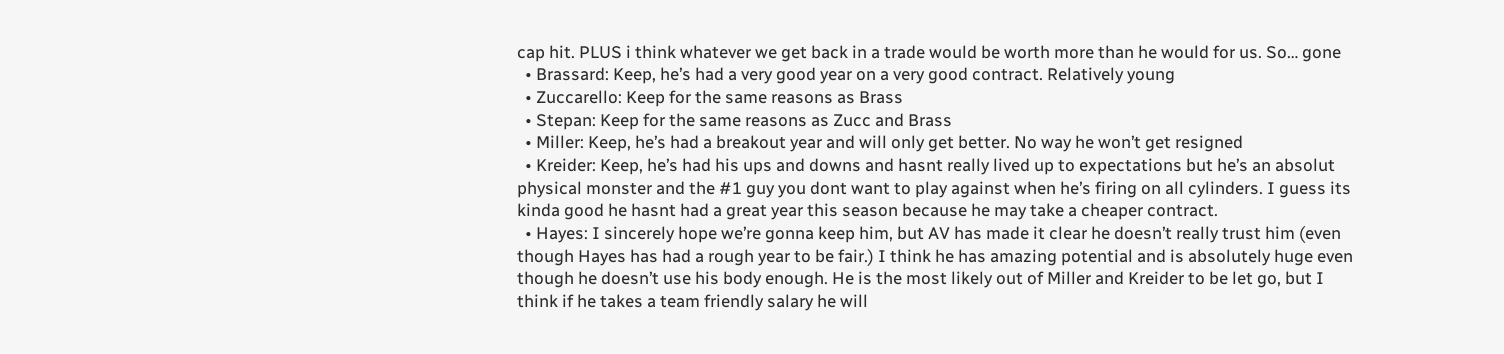cap hit. PLUS i think whatever we get back in a trade would be worth more than he would for us. So… gone
  • Brassard: Keep, he’s had a very good year on a very good contract. Relatively young
  • Zuccarello: Keep for the same reasons as Brass
  • Stepan: Keep for the same reasons as Zucc and Brass
  • Miller: Keep, he’s had a breakout year and will only get better. No way he won’t get resigned
  • Kreider: Keep, he’s had his ups and downs and hasnt really lived up to expectations but he’s an absolut physical monster and the #1 guy you dont want to play against when he’s firing on all cylinders. I guess its kinda good he hasnt had a great year this season because he may take a cheaper contract.
  • Hayes: I sincerely hope we’re gonna keep him, but AV has made it clear he doesn’t really trust him (even though Hayes has had a rough year to be fair.) I think he has amazing potential and is absolutely huge even though he doesn’t use his body enough. He is the most likely out of Miller and Kreider to be let go, but I think if he takes a team friendly salary he will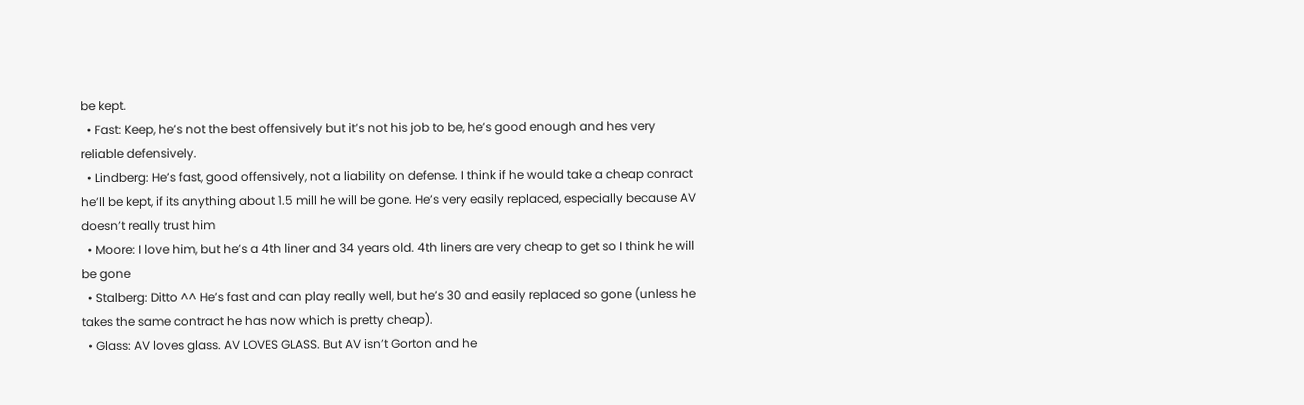be kept.
  • Fast: Keep, he’s not the best offensively but it’s not his job to be, he’s good enough and hes very reliable defensively.
  • Lindberg: He’s fast, good offensively, not a liability on defense. I think if he would take a cheap conract he’ll be kept, if its anything about 1.5 mill he will be gone. He’s very easily replaced, especially because AV doesn’t really trust him
  • Moore: I love him, but he’s a 4th liner and 34 years old. 4th liners are very cheap to get so I think he will be gone
  • Stalberg: Ditto ^^ He’s fast and can play really well, but he’s 30 and easily replaced so gone (unless he takes the same contract he has now which is pretty cheap).
  • Glass: AV loves glass. AV LOVES GLASS. But AV isn’t Gorton and he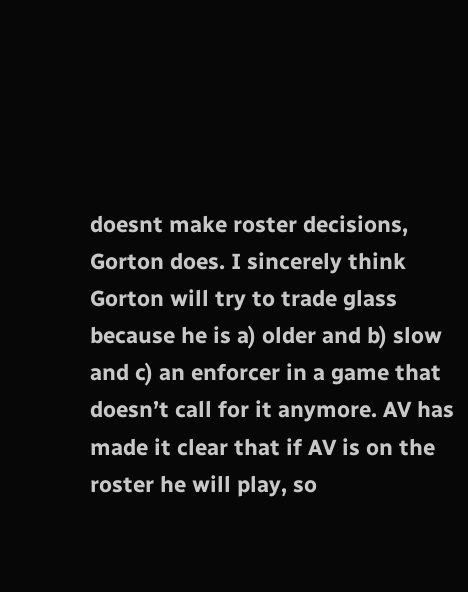doesnt make roster decisions, Gorton does. I sincerely think Gorton will try to trade glass because he is a) older and b) slow and c) an enforcer in a game that doesn’t call for it anymore. AV has made it clear that if AV is on the roster he will play, so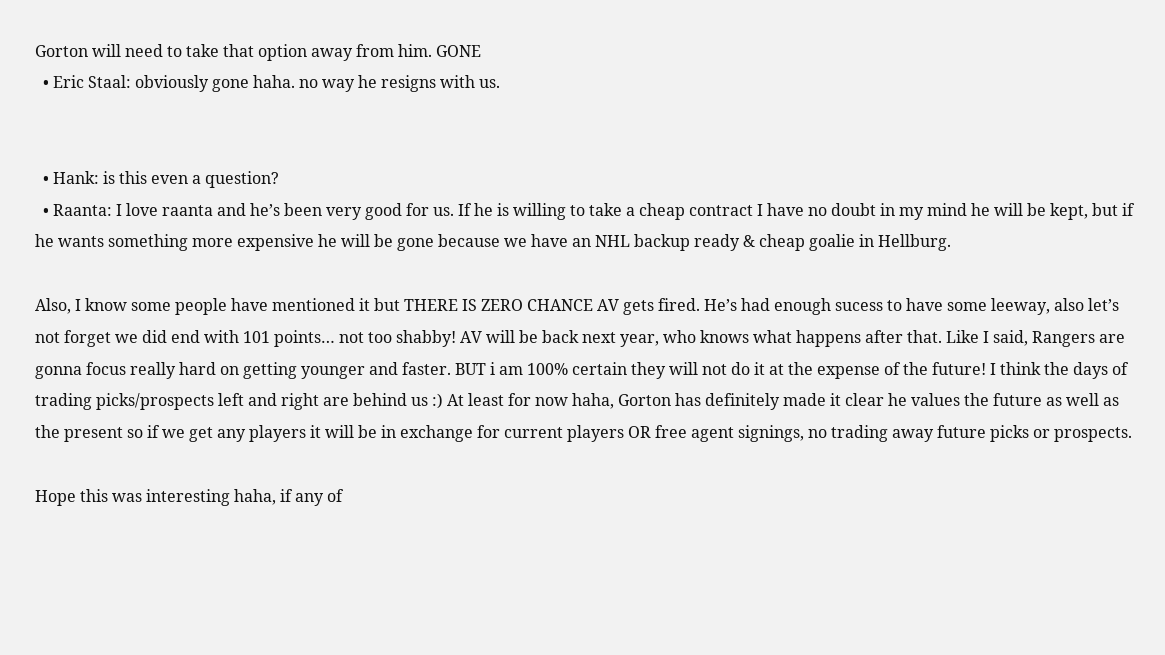Gorton will need to take that option away from him. GONE
  • Eric Staal: obviously gone haha. no way he resigns with us.


  • Hank: is this even a question?
  • Raanta: I love raanta and he’s been very good for us. If he is willing to take a cheap contract I have no doubt in my mind he will be kept, but if he wants something more expensive he will be gone because we have an NHL backup ready & cheap goalie in Hellburg.

Also, I know some people have mentioned it but THERE IS ZERO CHANCE AV gets fired. He’s had enough sucess to have some leeway, also let’s not forget we did end with 101 points… not too shabby! AV will be back next year, who knows what happens after that. Like I said, Rangers are gonna focus really hard on getting younger and faster. BUT i am 100% certain they will not do it at the expense of the future! I think the days of trading picks/prospects left and right are behind us :) At least for now haha, Gorton has definitely made it clear he values the future as well as the present so if we get any players it will be in exchange for current players OR free agent signings, no trading away future picks or prospects.

Hope this was interesting haha, if any of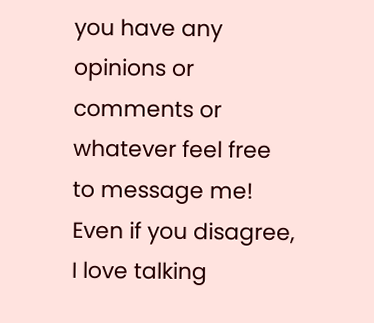you have any opinions or comments or whatever feel free to message me! Even if you disagree, I love talking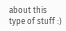about this type of stuff :)